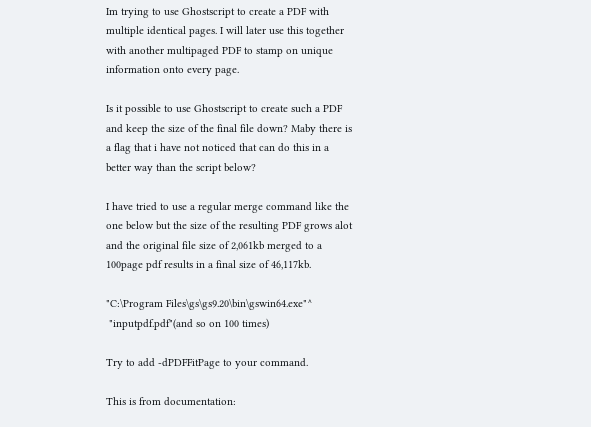Im trying to use Ghostscript to create a PDF with multiple identical pages. I will later use this together with another multipaged PDF to stamp on unique information onto every page.

Is it possible to use Ghostscript to create such a PDF and keep the size of the final file down? Maby there is a flag that i have not noticed that can do this in a better way than the script below?

I have tried to use a regular merge command like the one below but the size of the resulting PDF grows alot and the original file size of 2,061kb merged to a 100page pdf results in a final size of 46,117kb.

"C:\Program Files\gs\gs9.20\bin\gswin64.exe"^
 "inputpdf.pdf"(and so on 100 times)

Try to add -dPDFFitPage to your command.

This is from documentation: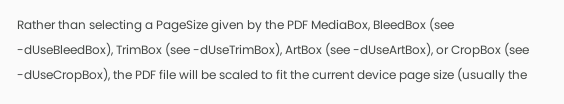Rather than selecting a PageSize given by the PDF MediaBox, BleedBox (see -dUseBleedBox), TrimBox (see -dUseTrimBox), ArtBox (see -dUseArtBox), or CropBox (see -dUseCropBox), the PDF file will be scaled to fit the current device page size (usually the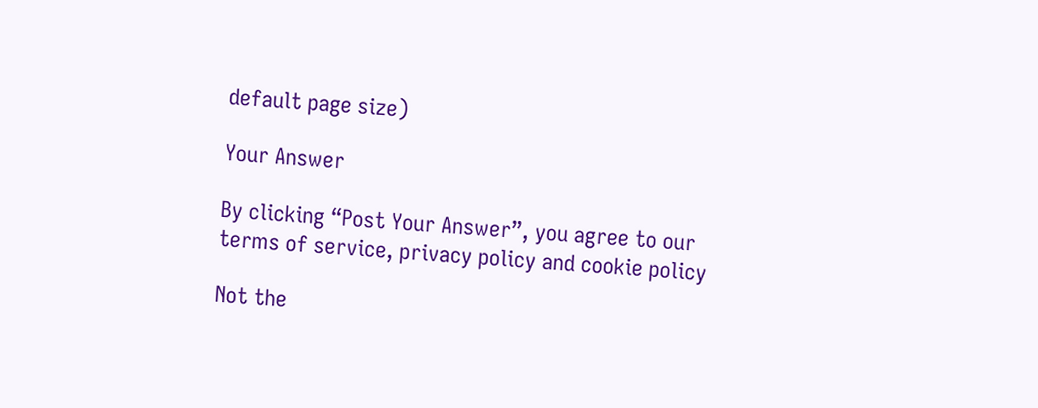default page size)

Your Answer

By clicking “Post Your Answer”, you agree to our terms of service, privacy policy and cookie policy

Not the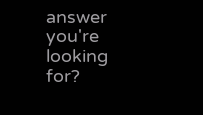answer you're looking for?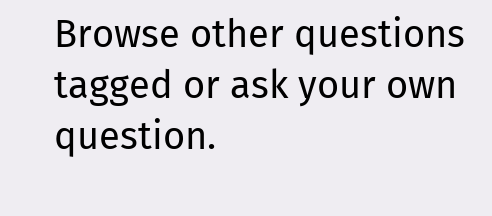Browse other questions tagged or ask your own question.